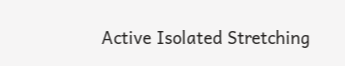Active Isolated Stretching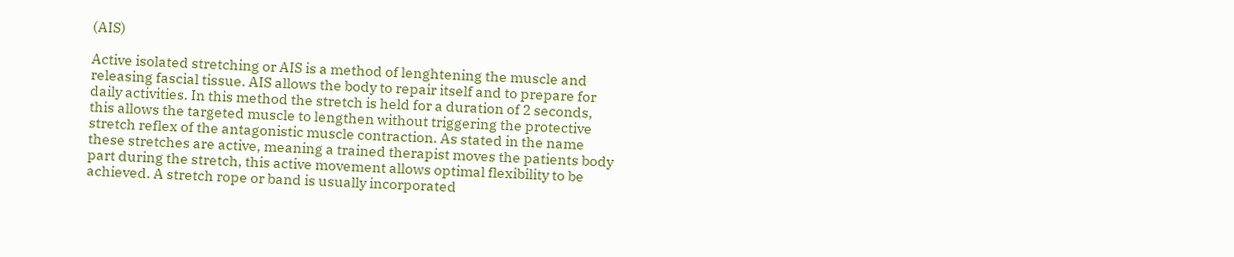(AIS)

Active isolated stretching or AIS is a method of lenghtening the muscle and releasing fascial tissue. AIS allows the body to repair itself and to prepare for daily activities. In this method the stretch is held for a duration of 2 seconds, this allows the targeted muscle to lengthen without triggering the protective stretch reflex of the antagonistic muscle contraction. As stated in the name these stretches are active, meaning a trained therapist moves the patients body part during the stretch, this active movement allows optimal flexibility to be achieved. A stretch rope or band is usually incorporated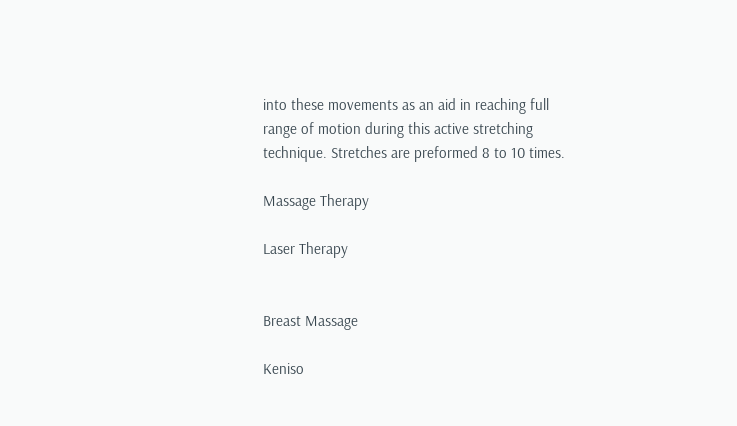into these movements as an aid in reaching full range of motion during this active stretching technique. Stretches are preformed 8 to 10 times.

Massage Therapy

Laser Therapy


Breast Massage

Keniso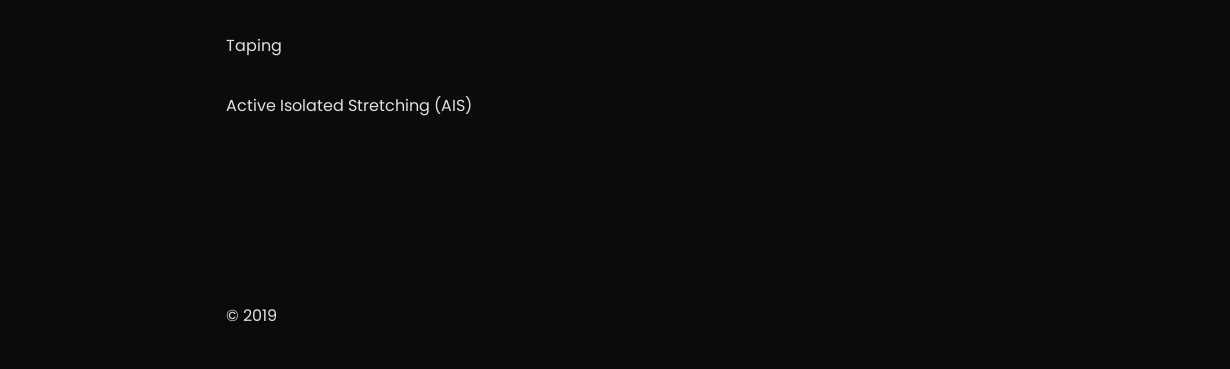Taping

Active Isolated Stretching (AIS)






© 2019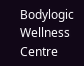Bodylogic Wellness Centre